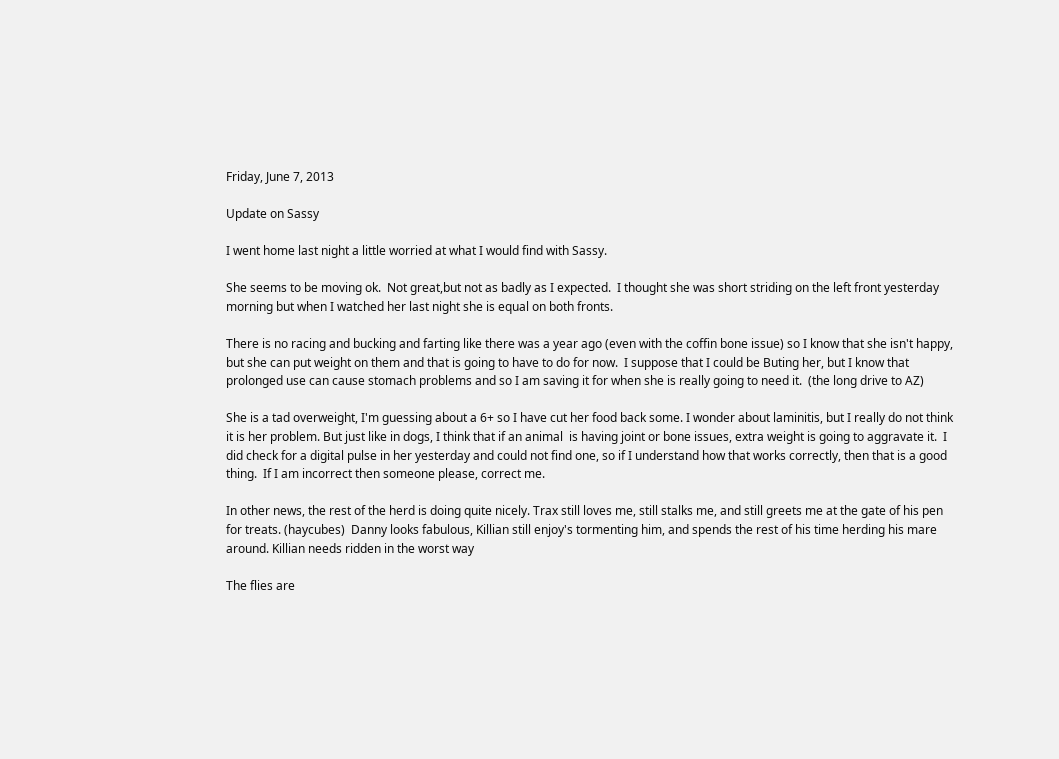Friday, June 7, 2013

Update on Sassy

I went home last night a little worried at what I would find with Sassy.

She seems to be moving ok.  Not great,but not as badly as I expected.  I thought she was short striding on the left front yesterday morning but when I watched her last night she is equal on both fronts.

There is no racing and bucking and farting like there was a year ago (even with the coffin bone issue) so I know that she isn't happy, but she can put weight on them and that is going to have to do for now.  I suppose that I could be Buting her, but I know that prolonged use can cause stomach problems and so I am saving it for when she is really going to need it.  (the long drive to AZ)

She is a tad overweight, I'm guessing about a 6+ so I have cut her food back some. I wonder about laminitis, but I really do not think it is her problem. But just like in dogs, I think that if an animal  is having joint or bone issues, extra weight is going to aggravate it.  I did check for a digital pulse in her yesterday and could not find one, so if I understand how that works correctly, then that is a good thing.  If I am incorrect then someone please, correct me.

In other news, the rest of the herd is doing quite nicely. Trax still loves me, still stalks me, and still greets me at the gate of his pen for treats. (haycubes)  Danny looks fabulous, Killian still enjoy's tormenting him, and spends the rest of his time herding his mare around. Killian needs ridden in the worst way

The flies are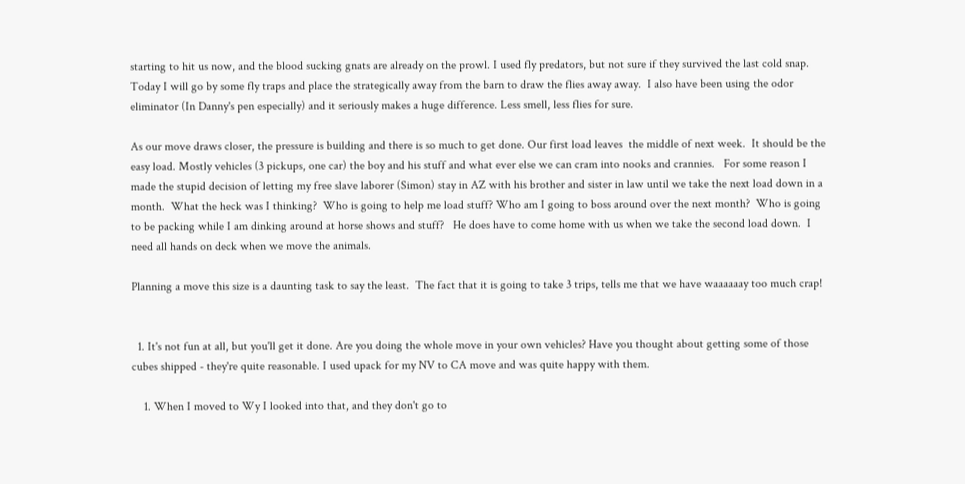starting to hit us now, and the blood sucking gnats are already on the prowl. I used fly predators, but not sure if they survived the last cold snap.  Today I will go by some fly traps and place the strategically away from the barn to draw the flies away away.  I also have been using the odor eliminator (In Danny's pen especially) and it seriously makes a huge difference. Less smell, less flies for sure.

As our move draws closer, the pressure is building and there is so much to get done. Our first load leaves  the middle of next week.  It should be the easy load. Mostly vehicles (3 pickups, one car) the boy and his stuff and what ever else we can cram into nooks and crannies.   For some reason I made the stupid decision of letting my free slave laborer (Simon) stay in AZ with his brother and sister in law until we take the next load down in a month.  What the heck was I thinking?  Who is going to help me load stuff? Who am I going to boss around over the next month?  Who is going to be packing while I am dinking around at horse shows and stuff?   He does have to come home with us when we take the second load down.  I need all hands on deck when we move the animals.

Planning a move this size is a daunting task to say the least.  The fact that it is going to take 3 trips, tells me that we have waaaaaay too much crap!


  1. It's not fun at all, but you'll get it done. Are you doing the whole move in your own vehicles? Have you thought about getting some of those cubes shipped - they're quite reasonable. I used upack for my NV to CA move and was quite happy with them.

    1. When I moved to Wy I looked into that, and they don't go to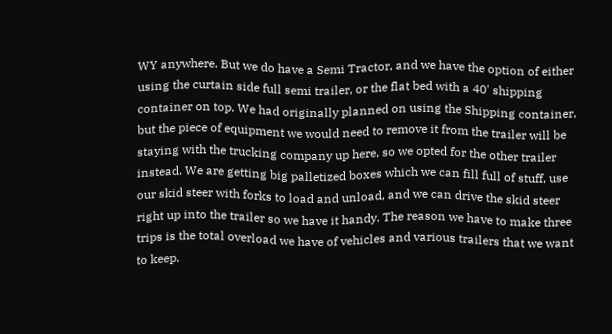WY anywhere. But we do have a Semi Tractor, and we have the option of either using the curtain side full semi trailer, or the flat bed with a 40' shipping container on top. We had originally planned on using the Shipping container, but the piece of equipment we would need to remove it from the trailer will be staying with the trucking company up here, so we opted for the other trailer instead. We are getting big palletized boxes which we can fill full of stuff, use our skid steer with forks to load and unload, and we can drive the skid steer right up into the trailer so we have it handy. The reason we have to make three trips is the total overload we have of vehicles and various trailers that we want to keep.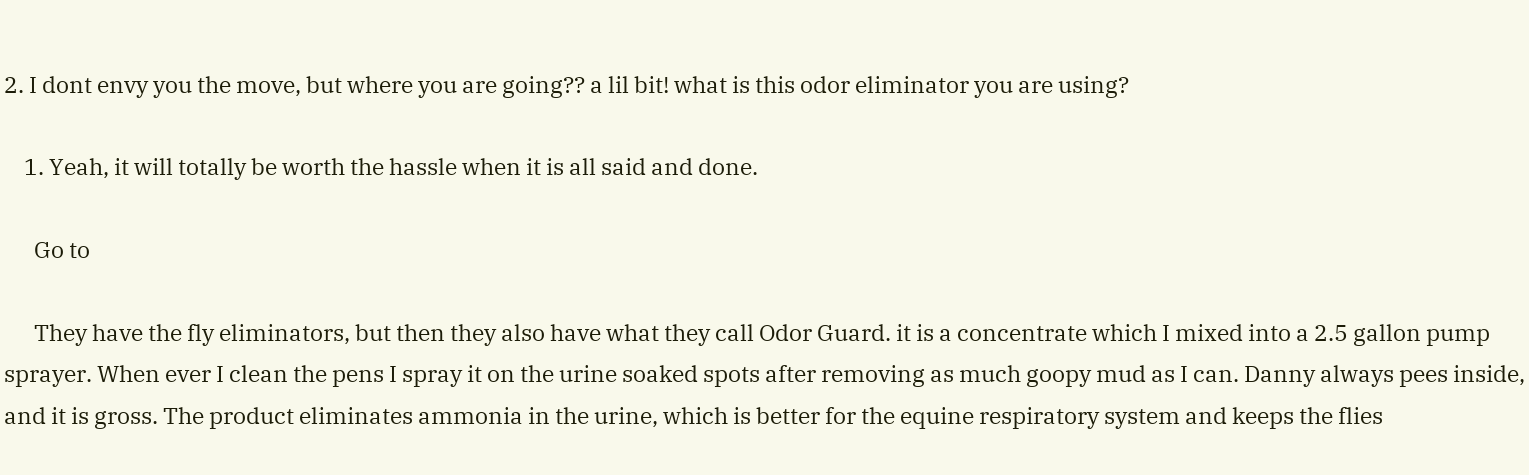2. I dont envy you the move, but where you are going?? a lil bit! what is this odor eliminator you are using?

    1. Yeah, it will totally be worth the hassle when it is all said and done.

      Go to

      They have the fly eliminators, but then they also have what they call Odor Guard. it is a concentrate which I mixed into a 2.5 gallon pump sprayer. When ever I clean the pens I spray it on the urine soaked spots after removing as much goopy mud as I can. Danny always pees inside, and it is gross. The product eliminates ammonia in the urine, which is better for the equine respiratory system and keeps the flies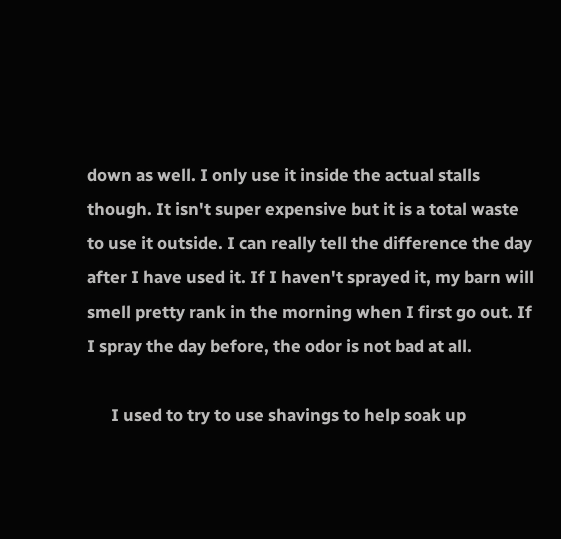down as well. I only use it inside the actual stalls though. It isn't super expensive but it is a total waste to use it outside. I can really tell the difference the day after I have used it. If I haven't sprayed it, my barn will smell pretty rank in the morning when I first go out. If I spray the day before, the odor is not bad at all.

      I used to try to use shavings to help soak up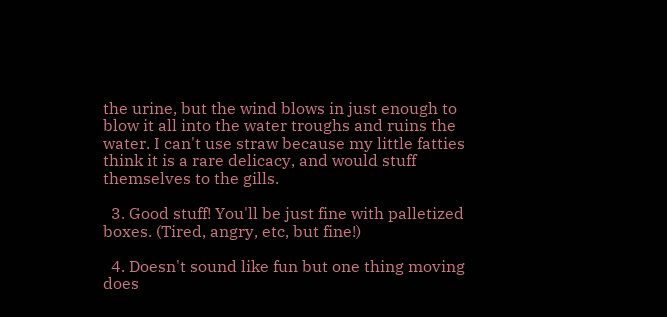the urine, but the wind blows in just enough to blow it all into the water troughs and ruins the water. I can't use straw because my little fatties think it is a rare delicacy, and would stuff themselves to the gills.

  3. Good stuff! You'll be just fine with palletized boxes. (Tired, angry, etc, but fine!)

  4. Doesn't sound like fun but one thing moving does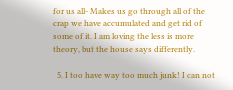for us all- Makes us go through all of the crap we have accumulated and get rid of some of it. I am loving the less is more theory, but the house says differently.

  5. I too have way too much junk! I can not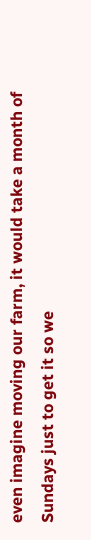even imagine moving our farm, it would take a month of Sundays just to get it so we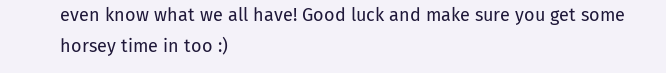even know what we all have! Good luck and make sure you get some horsey time in too :)